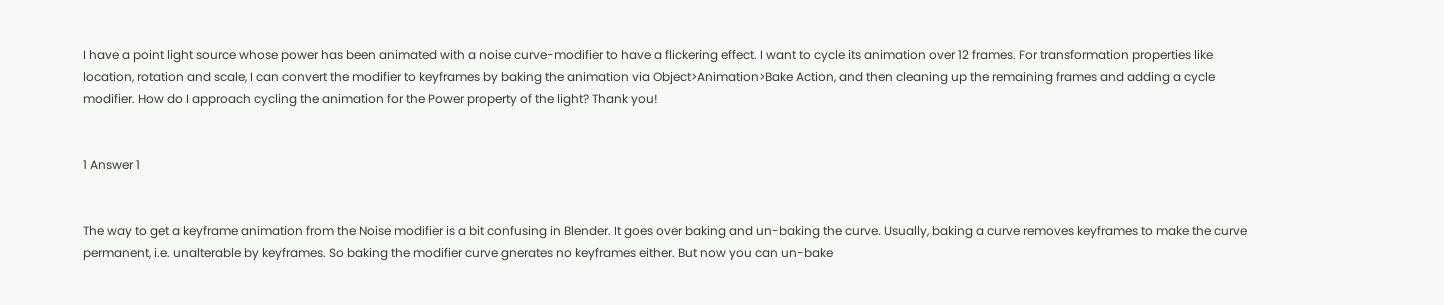I have a point light source whose power has been animated with a noise curve-modifier to have a flickering effect. I want to cycle its animation over 12 frames. For transformation properties like location, rotation and scale, I can convert the modifier to keyframes by baking the animation via Object>Animation>Bake Action, and then cleaning up the remaining frames and adding a cycle modifier. How do I approach cycling the animation for the Power property of the light? Thank you!


1 Answer 1


The way to get a keyframe animation from the Noise modifier is a bit confusing in Blender. It goes over baking and un-baking the curve. Usually, baking a curve removes keyframes to make the curve permanent, i.e. unalterable by keyframes. So baking the modifier curve gnerates no keyframes either. But now you can un-bake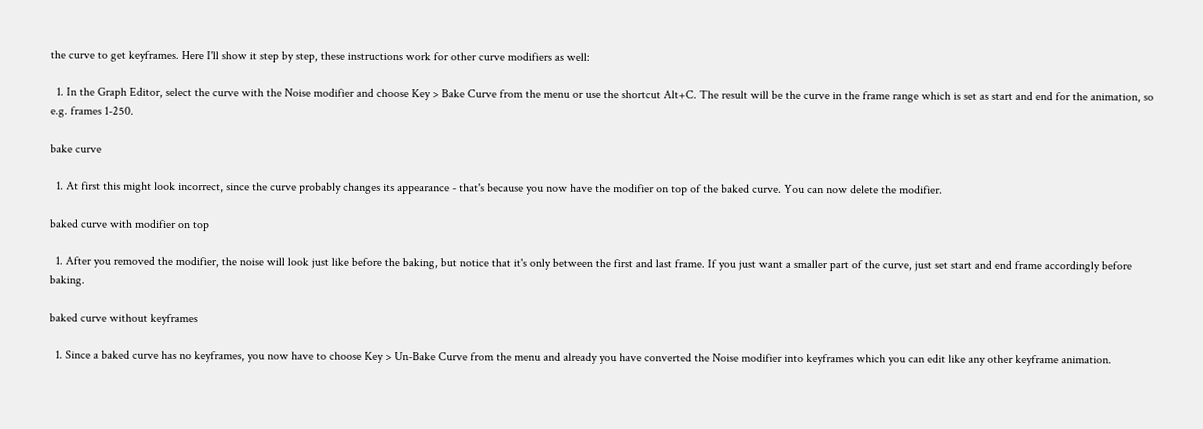the curve to get keyframes. Here I'll show it step by step, these instructions work for other curve modifiers as well:

  1. In the Graph Editor, select the curve with the Noise modifier and choose Key > Bake Curve from the menu or use the shortcut Alt+C. The result will be the curve in the frame range which is set as start and end for the animation, so e.g. frames 1-250.

bake curve

  1. At first this might look incorrect, since the curve probably changes its appearance - that's because you now have the modifier on top of the baked curve. You can now delete the modifier.

baked curve with modifier on top

  1. After you removed the modifier, the noise will look just like before the baking, but notice that it's only between the first and last frame. If you just want a smaller part of the curve, just set start and end frame accordingly before baking.

baked curve without keyframes

  1. Since a baked curve has no keyframes, you now have to choose Key > Un-Bake Curve from the menu and already you have converted the Noise modifier into keyframes which you can edit like any other keyframe animation.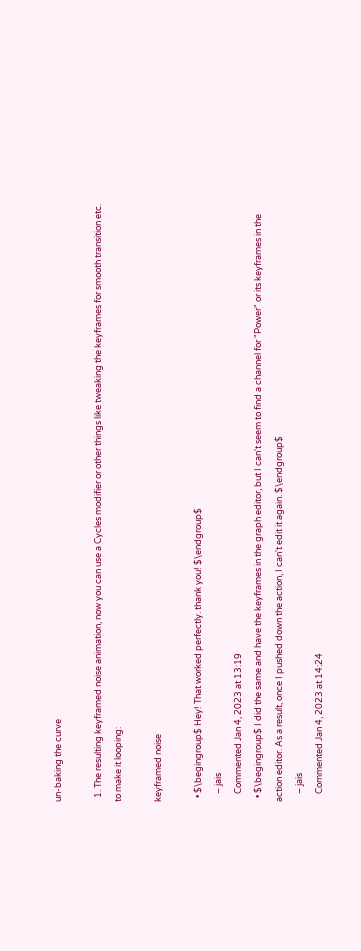un-baking the curve

  1. The resulting keyframed noise animation, now you can use a Cycles modifier or other things like tweaking the keyframes for smooth transition etc. to make it looping:

keyframed noise

  • $\begingroup$ Hey! That worked perfectly. thank you! $\endgroup$
    – jais
    Commented Jan 4, 2023 at 13:19
  • $\begingroup$ I did the same and have the keyframes in the graph editor, but I can't seem to find a channel for "Power" or its keyframes in the action editor. As a result, once I pushed down the action, I can't edit it again. $\endgroup$
    – jais
    Commented Jan 4, 2023 at 14:24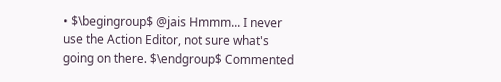• $\begingroup$ @jais Hmmm... I never use the Action Editor, not sure what's going on there. $\endgroup$ Commented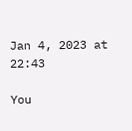Jan 4, 2023 at 22:43

You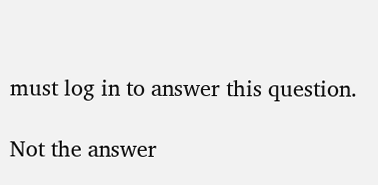must log in to answer this question.

Not the answer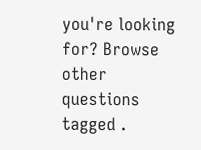you're looking for? Browse other questions tagged .